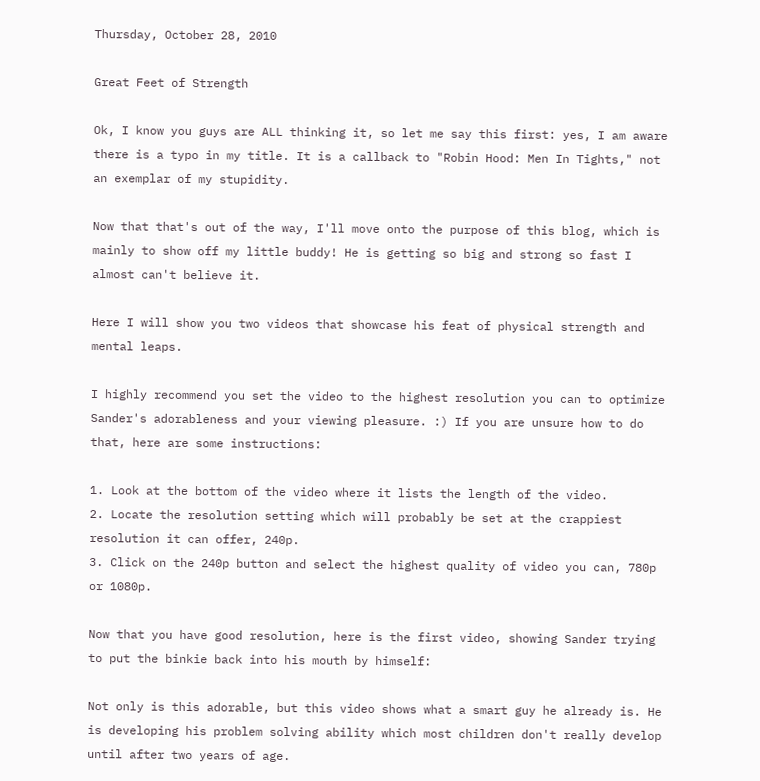Thursday, October 28, 2010

Great Feet of Strength

Ok, I know you guys are ALL thinking it, so let me say this first: yes, I am aware there is a typo in my title. It is a callback to "Robin Hood: Men In Tights," not an exemplar of my stupidity.

Now that that's out of the way, I'll move onto the purpose of this blog, which is mainly to show off my little buddy! He is getting so big and strong so fast I almost can't believe it.

Here I will show you two videos that showcase his feat of physical strength and mental leaps.

I highly recommend you set the video to the highest resolution you can to optimize Sander's adorableness and your viewing pleasure. :) If you are unsure how to do that, here are some instructions:

1. Look at the bottom of the video where it lists the length of the video.
2. Locate the resolution setting which will probably be set at the crappiest resolution it can offer, 240p.
3. Click on the 240p button and select the highest quality of video you can, 780p or 1080p.

Now that you have good resolution, here is the first video, showing Sander trying to put the binkie back into his mouth by himself:

Not only is this adorable, but this video shows what a smart guy he already is. He is developing his problem solving ability which most children don't really develop until after two years of age.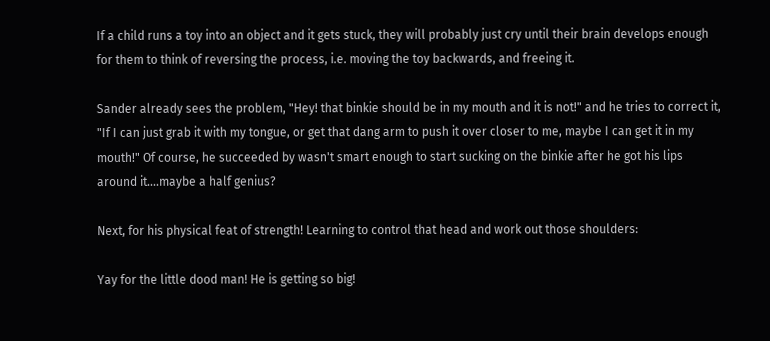If a child runs a toy into an object and it gets stuck, they will probably just cry until their brain develops enough for them to think of reversing the process, i.e. moving the toy backwards, and freeing it.

Sander already sees the problem, "Hey! that binkie should be in my mouth and it is not!" and he tries to correct it, "If I can just grab it with my tongue, or get that dang arm to push it over closer to me, maybe I can get it in my mouth!" Of course, he succeeded by wasn't smart enough to start sucking on the binkie after he got his lips around it....maybe a half genius?

Next, for his physical feat of strength! Learning to control that head and work out those shoulders:

Yay for the little dood man! He is getting so big!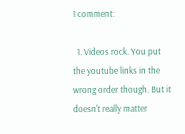1 comment:

  1. Videos rock. You put the youtube links in the wrong order though. But it doesn't really matter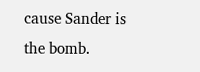cause Sander is the bomb.